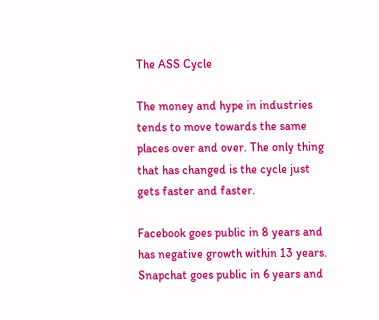The ASS Cycle

The money and hype in industries tends to move towards the same places over and over. The only thing that has changed is the cycle just gets faster and faster.

Facebook goes public in 8 years and has negative growth within 13 years. Snapchat goes public in 6 years and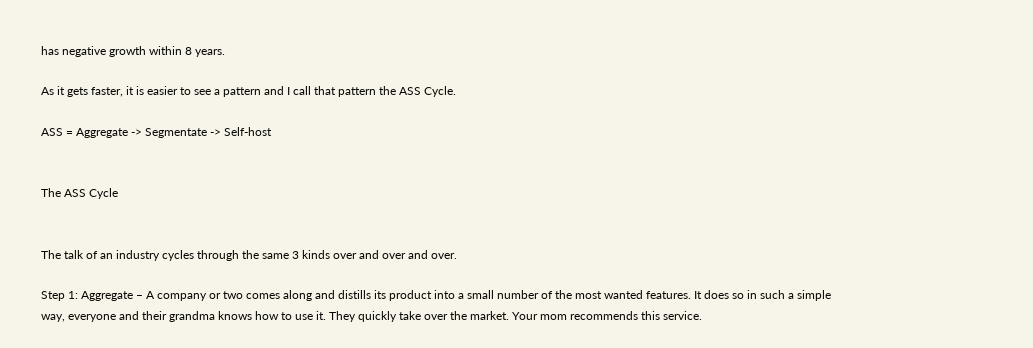has negative growth within 8 years.

As it gets faster, it is easier to see a pattern and I call that pattern the ASS Cycle.

ASS = Aggregate -> Segmentate -> Self-host


The ASS Cycle


The talk of an industry cycles through the same 3 kinds over and over and over.

Step 1: Aggregate – A company or two comes along and distills its product into a small number of the most wanted features. It does so in such a simple way, everyone and their grandma knows how to use it. They quickly take over the market. Your mom recommends this service.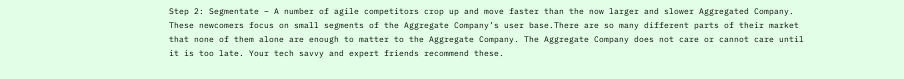Step 2: Segmentate – A number of agile competitors crop up and move faster than the now larger and slower Aggregated Company. These newcomers focus on small segments of the Aggregate Company’s user base.There are so many different parts of their market that none of them alone are enough to matter to the Aggregate Company. The Aggregate Company does not care or cannot care until it is too late. Your tech savvy and expert friends recommend these.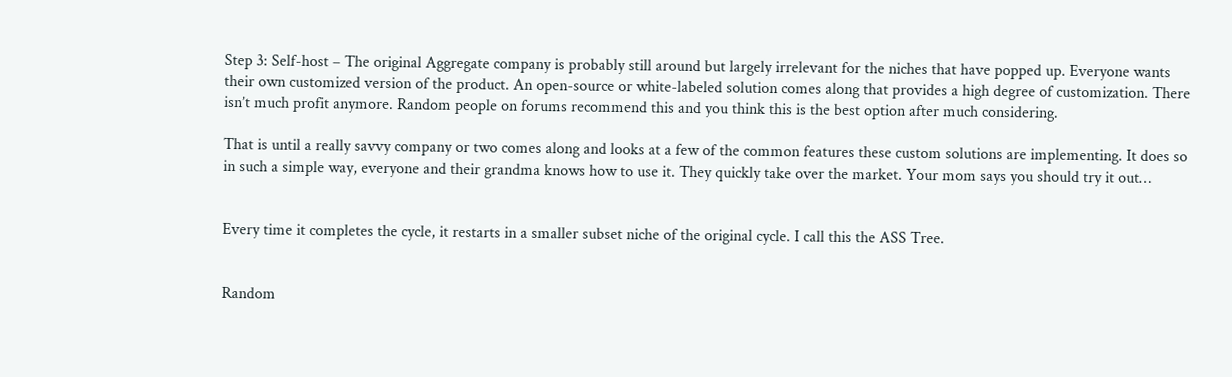Step 3: Self-host – The original Aggregate company is probably still around but largely irrelevant for the niches that have popped up. Everyone wants their own customized version of the product. An open-source or white-labeled solution comes along that provides a high degree of customization. There isn’t much profit anymore. Random people on forums recommend this and you think this is the best option after much considering.

That is until a really savvy company or two comes along and looks at a few of the common features these custom solutions are implementing. It does so in such a simple way, everyone and their grandma knows how to use it. They quickly take over the market. Your mom says you should try it out…


Every time it completes the cycle, it restarts in a smaller subset niche of the original cycle. I call this the ASS Tree.


Random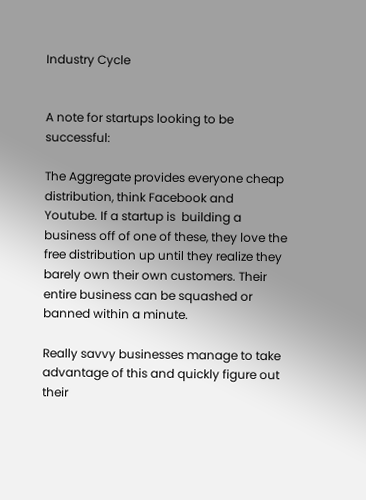Industry Cycle


A note for startups looking to be successful:

The Aggregate provides everyone cheap distribution, think Facebook and Youtube. If a startup is  building a business off of one of these, they love the free distribution up until they realize they barely own their own customers. Their entire business can be squashed or banned within a minute.

Really savvy businesses manage to take advantage of this and quickly figure out their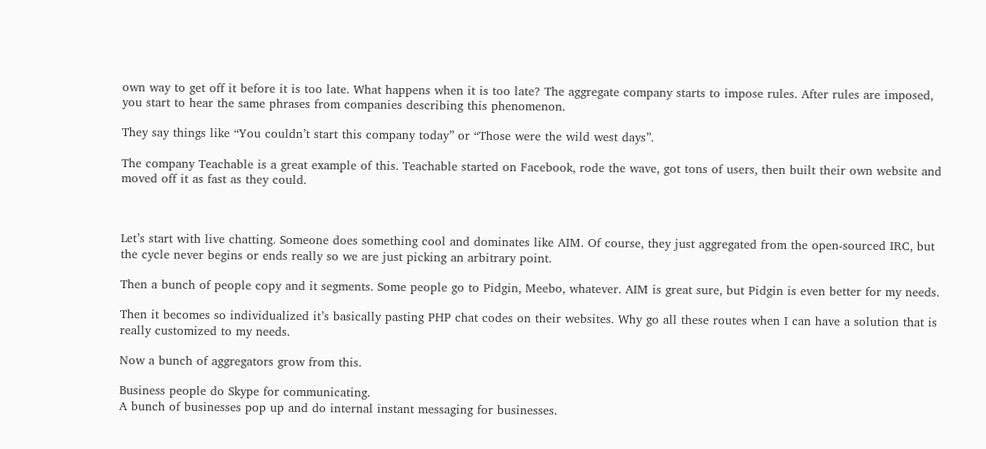own way to get off it before it is too late. What happens when it is too late? The aggregate company starts to impose rules. After rules are imposed, you start to hear the same phrases from companies describing this phenomenon.

They say things like “You couldn’t start this company today” or “Those were the wild west days”.

The company Teachable is a great example of this. Teachable started on Facebook, rode the wave, got tons of users, then built their own website and moved off it as fast as they could.



Let’s start with live chatting. Someone does something cool and dominates like AIM. Of course, they just aggregated from the open-sourced IRC, but the cycle never begins or ends really so we are just picking an arbitrary point.

Then a bunch of people copy and it segments. Some people go to Pidgin, Meebo, whatever. AIM is great sure, but Pidgin is even better for my needs.

Then it becomes so individualized it’s basically pasting PHP chat codes on their websites. Why go all these routes when I can have a solution that is really customized to my needs.

Now a bunch of aggregators grow from this.

Business people do Skype for communicating.
A bunch of businesses pop up and do internal instant messaging for businesses.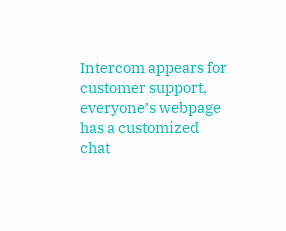Intercom appears for customer support, everyone’s webpage has a customized chat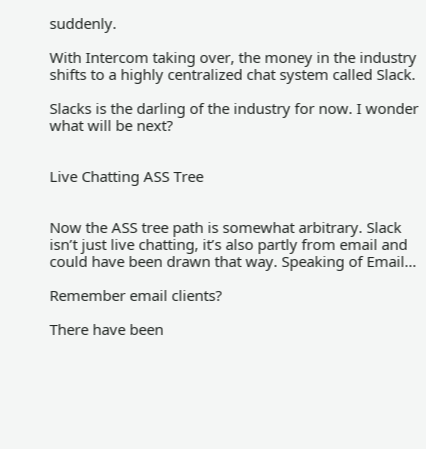suddenly.

With Intercom taking over, the money in the industry shifts to a highly centralized chat system called Slack.

Slacks is the darling of the industry for now. I wonder what will be next?


Live Chatting ASS Tree


Now the ASS tree path is somewhat arbitrary. Slack isn’t just live chatting, it’s also partly from email and could have been drawn that way. Speaking of Email…

Remember email clients?

There have been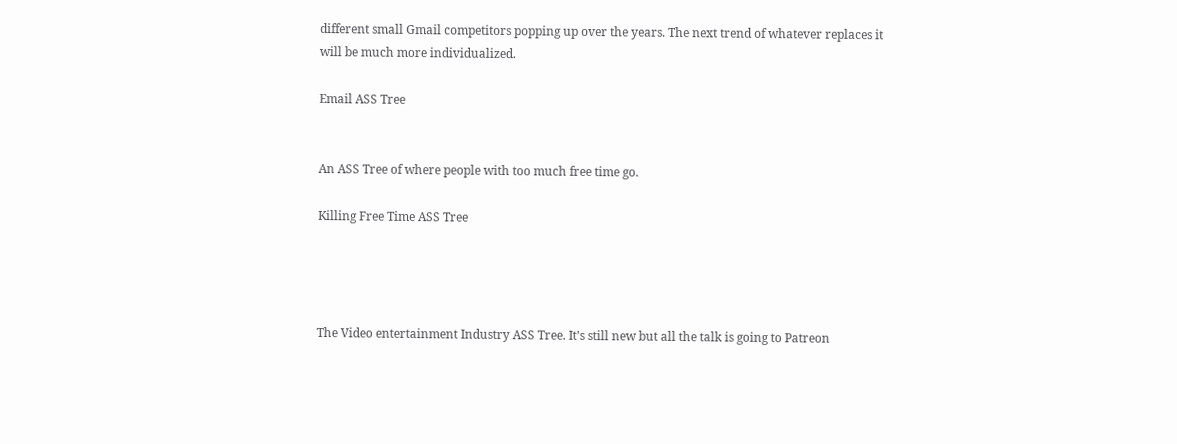different small Gmail competitors popping up over the years. The next trend of whatever replaces it will be much more individualized.

Email ASS Tree


An ASS Tree of where people with too much free time go.

Killing Free Time ASS Tree




The Video entertainment Industry ASS Tree. It’s still new but all the talk is going to Patreon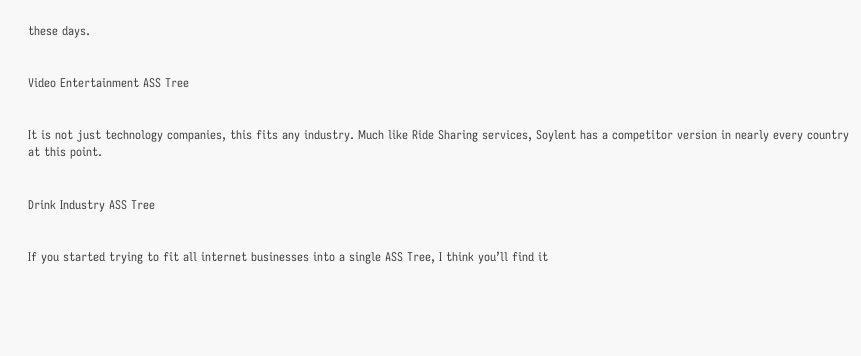these days.


Video Entertainment ASS Tree


It is not just technology companies, this fits any industry. Much like Ride Sharing services, Soylent has a competitor version in nearly every country at this point.


Drink Industry ASS Tree


If you started trying to fit all internet businesses into a single ASS Tree, I think you’ll find it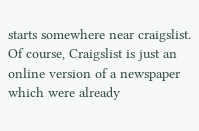starts somewhere near craigslist. Of course, Craigslist is just an online version of a newspaper which were already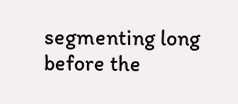segmenting long before the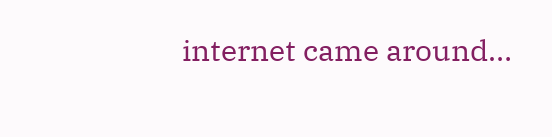internet came around…